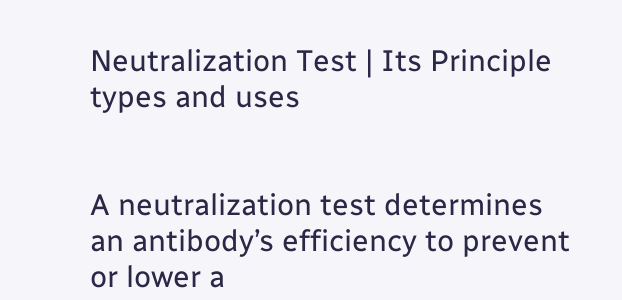Neutralization Test | Its Principle types and uses


A neutralization test determines an antibody’s efficiency to prevent or lower a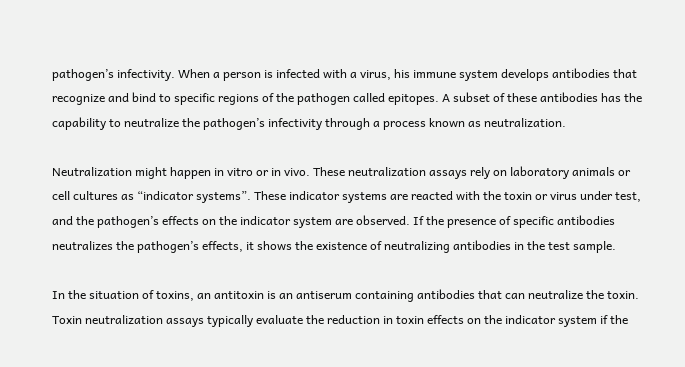pathogen’s infectivity. When a person is infected with a virus, his immune system develops antibodies that recognize and bind to specific regions of the pathogen called epitopes. A subset of these antibodies has the capability to neutralize the pathogen’s infectivity through a process known as neutralization.

Neutralization might happen in vitro or in vivo. These neutralization assays rely on laboratory animals or cell cultures as “indicator systems”. These indicator systems are reacted with the toxin or virus under test, and the pathogen’s effects on the indicator system are observed. If the presence of specific antibodies neutralizes the pathogen’s effects, it shows the existence of neutralizing antibodies in the test sample.

In the situation of toxins, an antitoxin is an antiserum containing antibodies that can neutralize the toxin. Toxin neutralization assays typically evaluate the reduction in toxin effects on the indicator system if the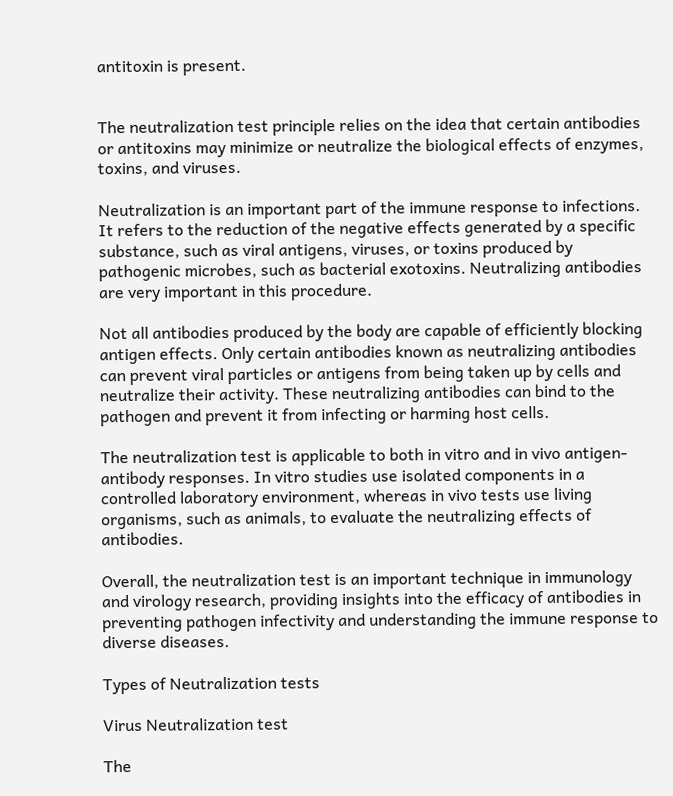antitoxin is present.


The neutralization test principle relies on the idea that certain antibodies or antitoxins may minimize or neutralize the biological effects of enzymes, toxins, and viruses.

Neutralization is an important part of the immune response to infections. It refers to the reduction of the negative effects generated by a specific substance, such as viral antigens, viruses, or toxins produced by pathogenic microbes, such as bacterial exotoxins. Neutralizing antibodies are very important in this procedure.

Not all antibodies produced by the body are capable of efficiently blocking antigen effects. Only certain antibodies known as neutralizing antibodies can prevent viral particles or antigens from being taken up by cells and neutralize their activity. These neutralizing antibodies can bind to the pathogen and prevent it from infecting or harming host cells.

The neutralization test is applicable to both in vitro and in vivo antigen-antibody responses. In vitro studies use isolated components in a controlled laboratory environment, whereas in vivo tests use living organisms, such as animals, to evaluate the neutralizing effects of antibodies.

Overall, the neutralization test is an important technique in immunology and virology research, providing insights into the efficacy of antibodies in preventing pathogen infectivity and understanding the immune response to diverse diseases.

Types of Neutralization tests

Virus Neutralization test

The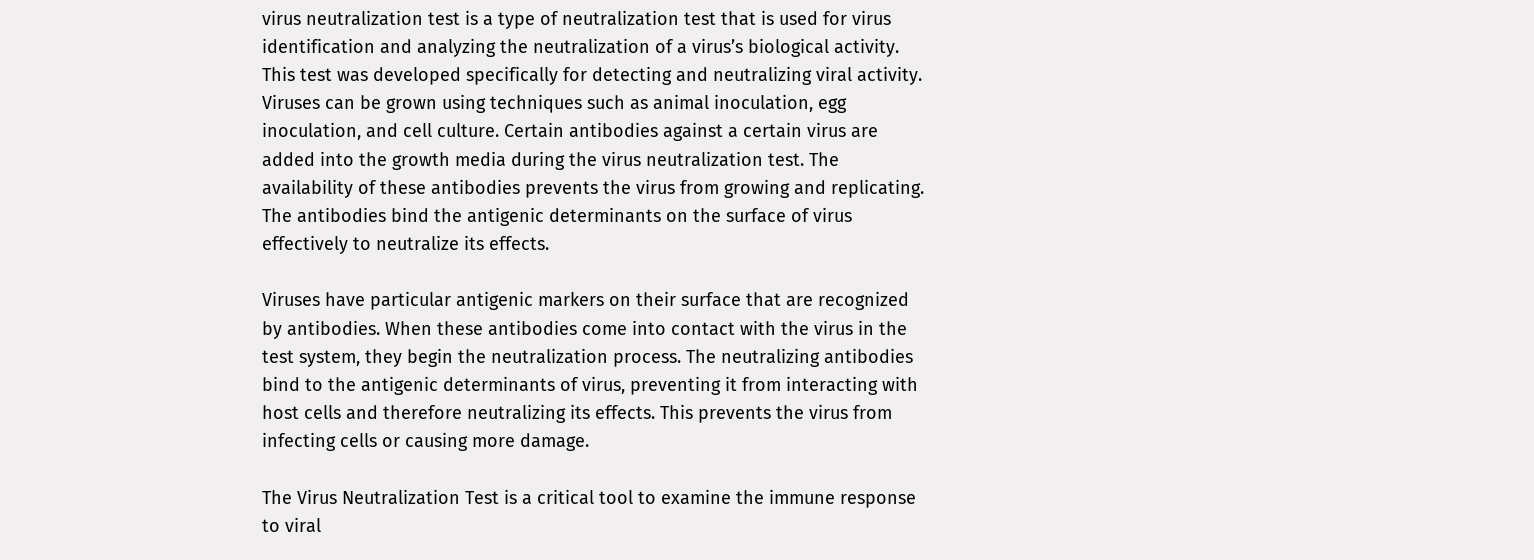virus neutralization test is a type of neutralization test that is used for virus identification and analyzing the neutralization of a virus’s biological activity. This test was developed specifically for detecting and neutralizing viral activity. Viruses can be grown using techniques such as animal inoculation, egg inoculation, and cell culture. Certain antibodies against a certain virus are added into the growth media during the virus neutralization test. The availability of these antibodies prevents the virus from growing and replicating. The antibodies bind the antigenic determinants on the surface of virus effectively to neutralize its effects.

Viruses have particular antigenic markers on their surface that are recognized by antibodies. When these antibodies come into contact with the virus in the test system, they begin the neutralization process. The neutralizing antibodies bind to the antigenic determinants of virus, preventing it from interacting with host cells and therefore neutralizing its effects. This prevents the virus from infecting cells or causing more damage.

The Virus Neutralization Test is a critical tool to examine the immune response to viral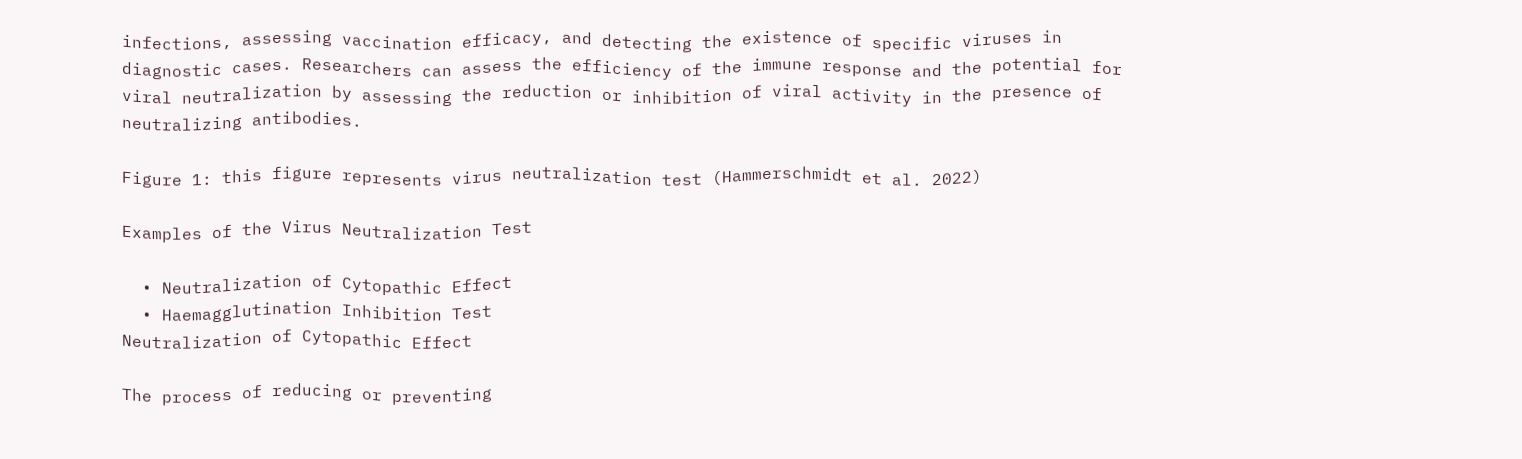infections, assessing vaccination efficacy, and detecting the existence of specific viruses in diagnostic cases. Researchers can assess the efficiency of the immune response and the potential for viral neutralization by assessing the reduction or inhibition of viral activity in the presence of neutralizing antibodies.

Figure 1: this figure represents virus neutralization test (Hammerschmidt et al. 2022)

Examples of the Virus Neutralization Test

  • Neutralization of Cytopathic Effect
  • Haemagglutination Inhibition Test
Neutralization of Cytopathic Effect

The process of reducing or preventing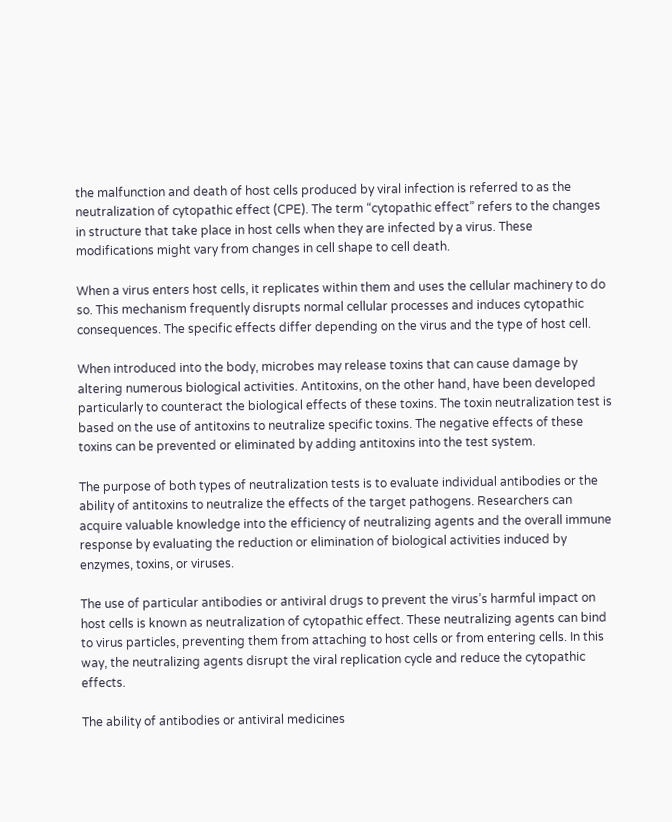the malfunction and death of host cells produced by viral infection is referred to as the neutralization of cytopathic effect (CPE). The term “cytopathic effect” refers to the changes in structure that take place in host cells when they are infected by a virus. These modifications might vary from changes in cell shape to cell death.

When a virus enters host cells, it replicates within them and uses the cellular machinery to do so. This mechanism frequently disrupts normal cellular processes and induces cytopathic consequences. The specific effects differ depending on the virus and the type of host cell.

When introduced into the body, microbes may release toxins that can cause damage by altering numerous biological activities. Antitoxins, on the other hand, have been developed particularly to counteract the biological effects of these toxins. The toxin neutralization test is based on the use of antitoxins to neutralize specific toxins. The negative effects of these toxins can be prevented or eliminated by adding antitoxins into the test system.

The purpose of both types of neutralization tests is to evaluate individual antibodies or the ability of antitoxins to neutralize the effects of the target pathogens. Researchers can acquire valuable knowledge into the efficiency of neutralizing agents and the overall immune response by evaluating the reduction or elimination of biological activities induced by enzymes, toxins, or viruses.

The use of particular antibodies or antiviral drugs to prevent the virus’s harmful impact on host cells is known as neutralization of cytopathic effect. These neutralizing agents can bind to virus particles, preventing them from attaching to host cells or from entering cells. In this way, the neutralizing agents disrupt the viral replication cycle and reduce the cytopathic effects.

The ability of antibodies or antiviral medicines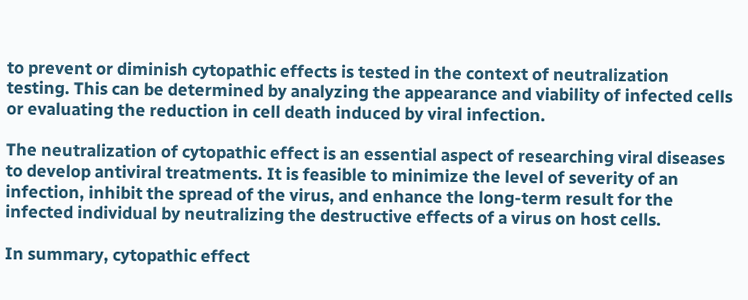to prevent or diminish cytopathic effects is tested in the context of neutralization testing. This can be determined by analyzing the appearance and viability of infected cells or evaluating the reduction in cell death induced by viral infection.

The neutralization of cytopathic effect is an essential aspect of researching viral diseases to develop antiviral treatments. It is feasible to minimize the level of severity of an infection, inhibit the spread of the virus, and enhance the long-term result for the infected individual by neutralizing the destructive effects of a virus on host cells.

In summary, cytopathic effect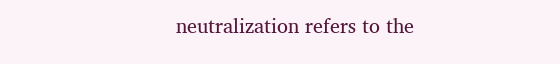neutralization refers to the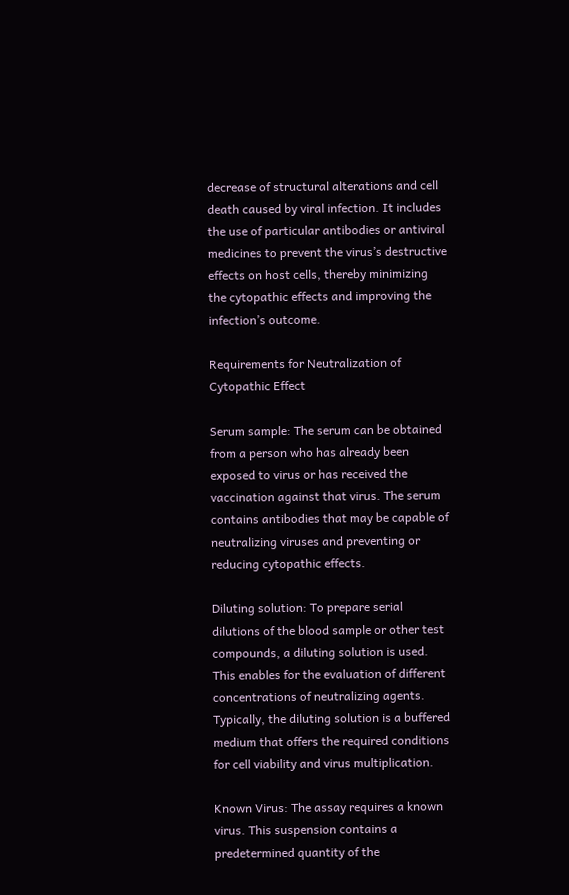decrease of structural alterations and cell death caused by viral infection. It includes the use of particular antibodies or antiviral medicines to prevent the virus’s destructive effects on host cells, thereby minimizing the cytopathic effects and improving the infection’s outcome.

Requirements for Neutralization of Cytopathic Effect

Serum sample: The serum can be obtained from a person who has already been exposed to virus or has received the vaccination against that virus. The serum contains antibodies that may be capable of neutralizing viruses and preventing or reducing cytopathic effects.

Diluting solution: To prepare serial dilutions of the blood sample or other test compounds, a diluting solution is used. This enables for the evaluation of different concentrations of neutralizing agents. Typically, the diluting solution is a buffered medium that offers the required conditions for cell viability and virus multiplication.

Known Virus: The assay requires a known virus. This suspension contains a predetermined quantity of the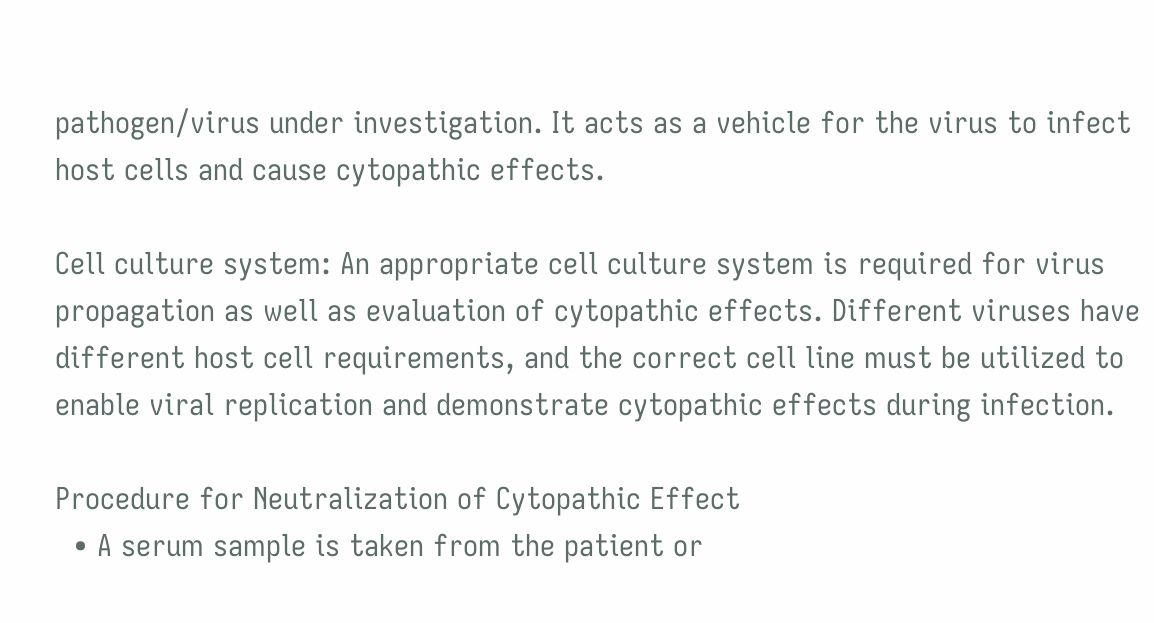pathogen/virus under investigation. It acts as a vehicle for the virus to infect host cells and cause cytopathic effects.

Cell culture system: An appropriate cell culture system is required for virus propagation as well as evaluation of cytopathic effects. Different viruses have different host cell requirements, and the correct cell line must be utilized to enable viral replication and demonstrate cytopathic effects during infection.

Procedure for Neutralization of Cytopathic Effect
  • A serum sample is taken from the patient or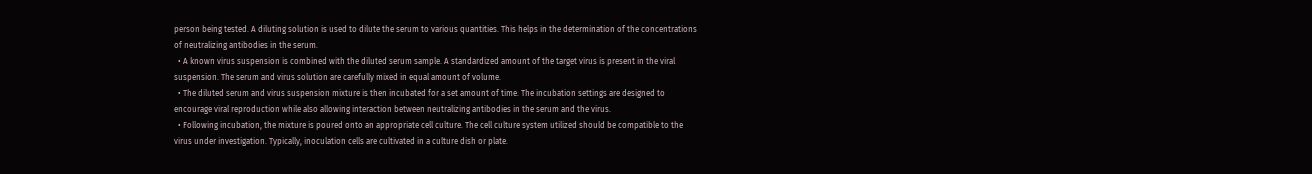person being tested. A diluting solution is used to dilute the serum to various quantities. This helps in the determination of the concentrations of neutralizing antibodies in the serum.
  • A known virus suspension is combined with the diluted serum sample. A standardized amount of the target virus is present in the viral suspension. The serum and virus solution are carefully mixed in equal amount of volume.
  • The diluted serum and virus suspension mixture is then incubated for a set amount of time. The incubation settings are designed to encourage viral reproduction while also allowing interaction between neutralizing antibodies in the serum and the virus.
  • Following incubation, the mixture is poured onto an appropriate cell culture. The cell culture system utilized should be compatible to the virus under investigation. Typically, inoculation cells are cultivated in a culture dish or plate.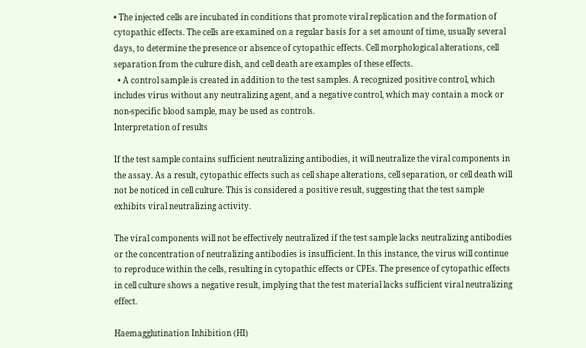• The injected cells are incubated in conditions that promote viral replication and the formation of cytopathic effects. The cells are examined on a regular basis for a set amount of time, usually several days, to determine the presence or absence of cytopathic effects. Cell morphological alterations, cell separation from the culture dish, and cell death are examples of these effects.
  • A control sample is created in addition to the test samples. A recognized positive control, which includes virus without any neutralizing agent, and a negative control, which may contain a mock or non-specific blood sample, may be used as controls.
Interpretation of results

If the test sample contains sufficient neutralizing antibodies, it will neutralize the viral components in the assay. As a result, cytopathic effects such as cell shape alterations, cell separation, or cell death will not be noticed in cell culture. This is considered a positive result, suggesting that the test sample exhibits viral neutralizing activity.

The viral components will not be effectively neutralized if the test sample lacks neutralizing antibodies or the concentration of neutralizing antibodies is insufficient. In this instance, the virus will continue to reproduce within the cells, resulting in cytopathic effects or CPEs. The presence of cytopathic effects in cell culture shows a negative result, implying that the test material lacks sufficient viral neutralizing effect.

Haemagglutination Inhibition (HI)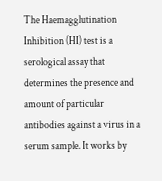The Haemagglutination Inhibition (HI) test is a serological assay that determines the presence and amount of particular antibodies against a virus in a serum sample. It works by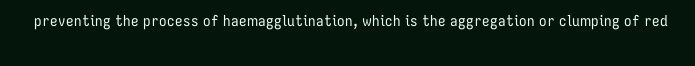preventing the process of haemagglutination, which is the aggregation or clumping of red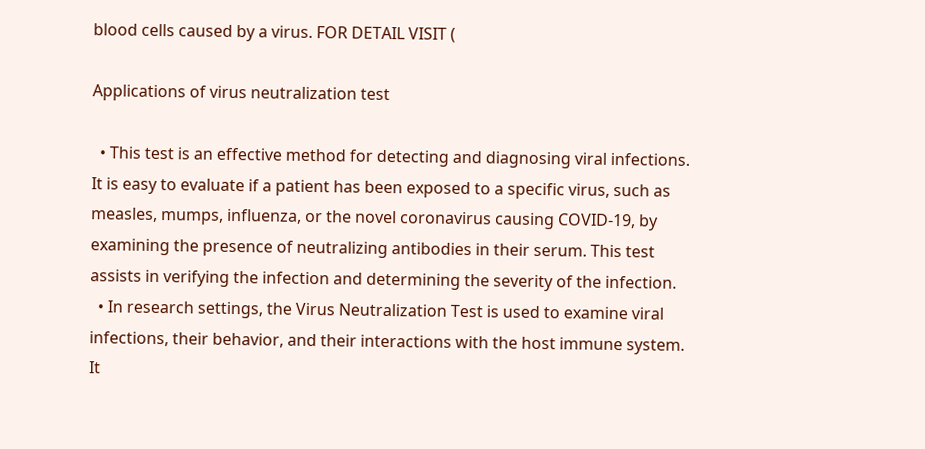blood cells caused by a virus. FOR DETAIL VISIT (

Applications of virus neutralization test

  • This test is an effective method for detecting and diagnosing viral infections. It is easy to evaluate if a patient has been exposed to a specific virus, such as measles, mumps, influenza, or the novel coronavirus causing COVID-19, by examining the presence of neutralizing antibodies in their serum. This test assists in verifying the infection and determining the severity of the infection.
  • In research settings, the Virus Neutralization Test is used to examine viral infections, their behavior, and their interactions with the host immune system. It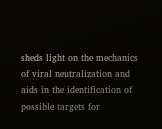sheds light on the mechanics of viral neutralization and aids in the identification of possible targets for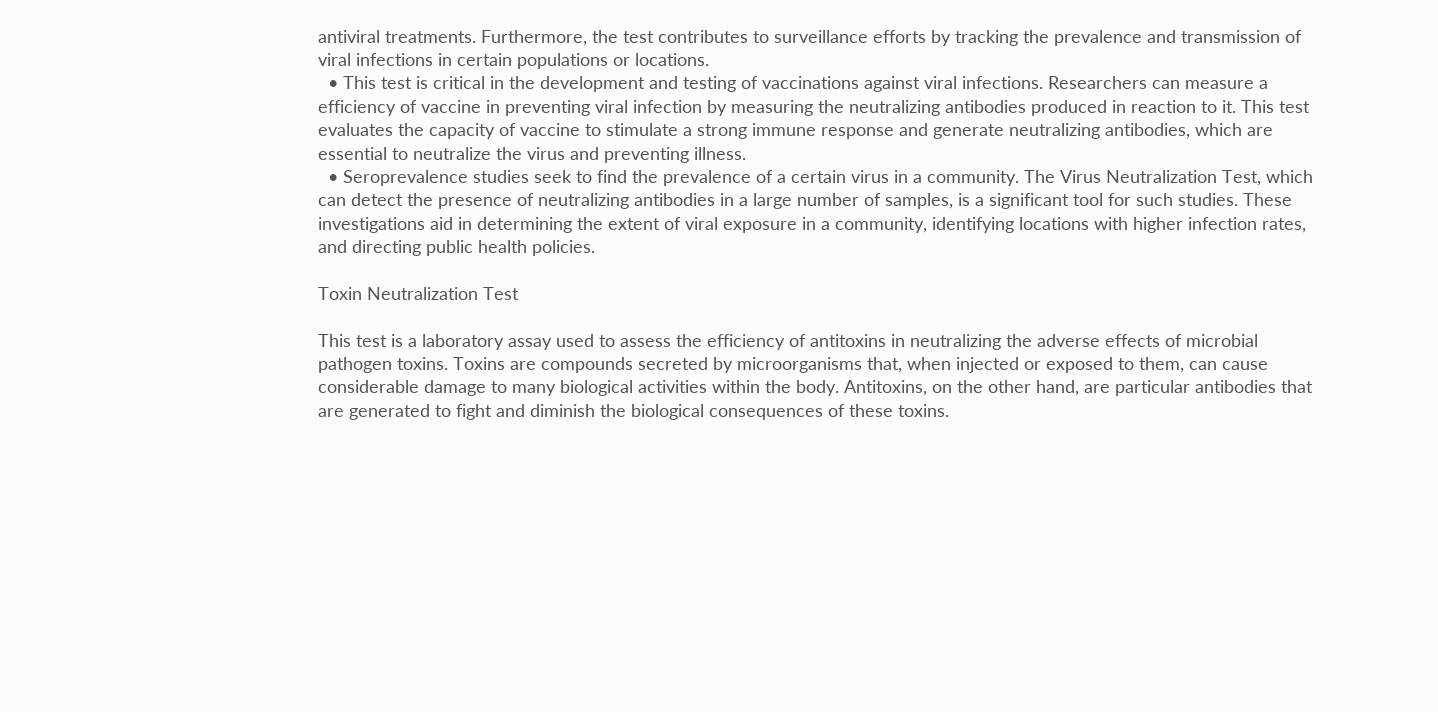antiviral treatments. Furthermore, the test contributes to surveillance efforts by tracking the prevalence and transmission of viral infections in certain populations or locations.
  • This test is critical in the development and testing of vaccinations against viral infections. Researchers can measure a efficiency of vaccine in preventing viral infection by measuring the neutralizing antibodies produced in reaction to it. This test evaluates the capacity of vaccine to stimulate a strong immune response and generate neutralizing antibodies, which are essential to neutralize the virus and preventing illness.
  • Seroprevalence studies seek to find the prevalence of a certain virus in a community. The Virus Neutralization Test, which can detect the presence of neutralizing antibodies in a large number of samples, is a significant tool for such studies. These investigations aid in determining the extent of viral exposure in a community, identifying locations with higher infection rates, and directing public health policies.

Toxin Neutralization Test

This test is a laboratory assay used to assess the efficiency of antitoxins in neutralizing the adverse effects of microbial pathogen toxins. Toxins are compounds secreted by microorganisms that, when injected or exposed to them, can cause considerable damage to many biological activities within the body. Antitoxins, on the other hand, are particular antibodies that are generated to fight and diminish the biological consequences of these toxins.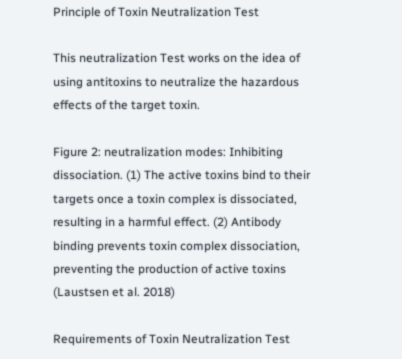Principle of Toxin Neutralization Test

This neutralization Test works on the idea of using antitoxins to neutralize the hazardous effects of the target toxin.

Figure 2: neutralization modes: Inhibiting dissociation. (1) The active toxins bind to their targets once a toxin complex is dissociated, resulting in a harmful effect. (2) Antibody binding prevents toxin complex dissociation, preventing the production of active toxins (Laustsen et al. 2018)

Requirements of Toxin Neutralization Test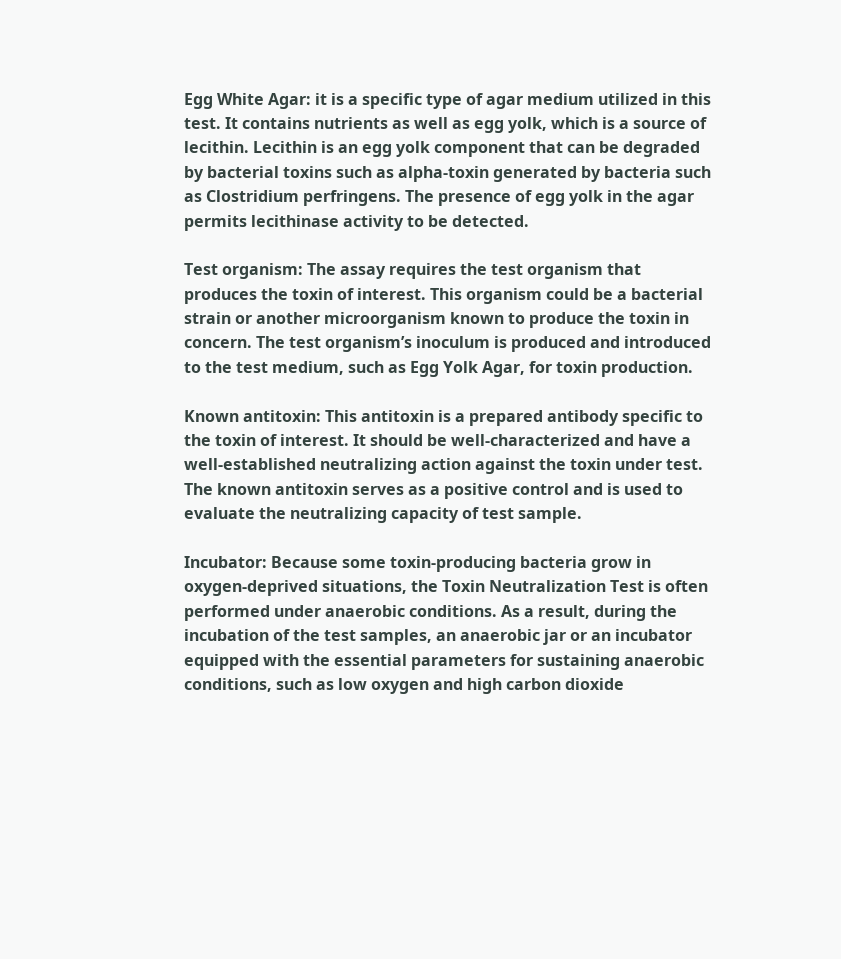Egg White Agar: it is a specific type of agar medium utilized in this test. It contains nutrients as well as egg yolk, which is a source of lecithin. Lecithin is an egg yolk component that can be degraded by bacterial toxins such as alpha-toxin generated by bacteria such as Clostridium perfringens. The presence of egg yolk in the agar permits lecithinase activity to be detected.

Test organism: The assay requires the test organism that produces the toxin of interest. This organism could be a bacterial strain or another microorganism known to produce the toxin in concern. The test organism’s inoculum is produced and introduced to the test medium, such as Egg Yolk Agar, for toxin production.

Known antitoxin: This antitoxin is a prepared antibody specific to the toxin of interest. It should be well-characterized and have a well-established neutralizing action against the toxin under test. The known antitoxin serves as a positive control and is used to evaluate the neutralizing capacity of test sample.

Incubator: Because some toxin-producing bacteria grow in oxygen-deprived situations, the Toxin Neutralization Test is often performed under anaerobic conditions. As a result, during the incubation of the test samples, an anaerobic jar or an incubator equipped with the essential parameters for sustaining anaerobic conditions, such as low oxygen and high carbon dioxide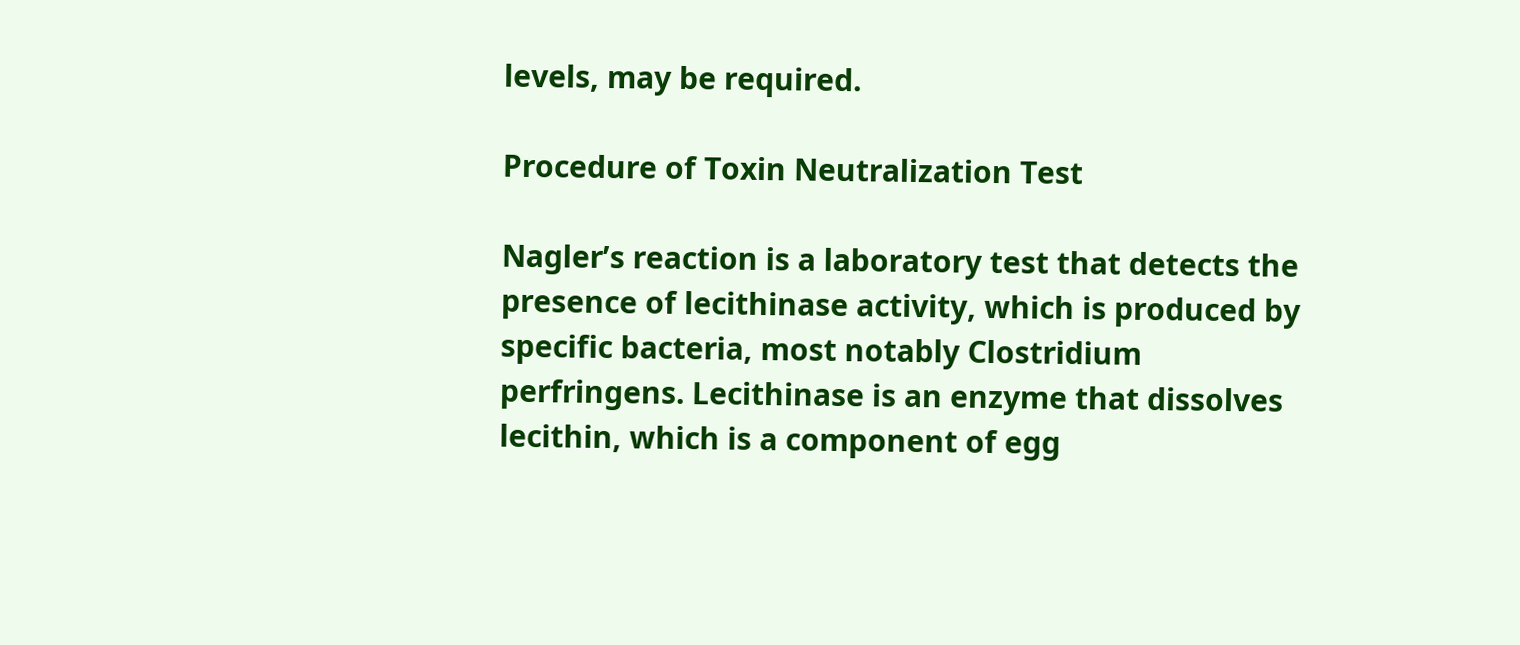levels, may be required.

Procedure of Toxin Neutralization Test

Nagler’s reaction is a laboratory test that detects the presence of lecithinase activity, which is produced by specific bacteria, most notably Clostridium perfringens. Lecithinase is an enzyme that dissolves lecithin, which is a component of egg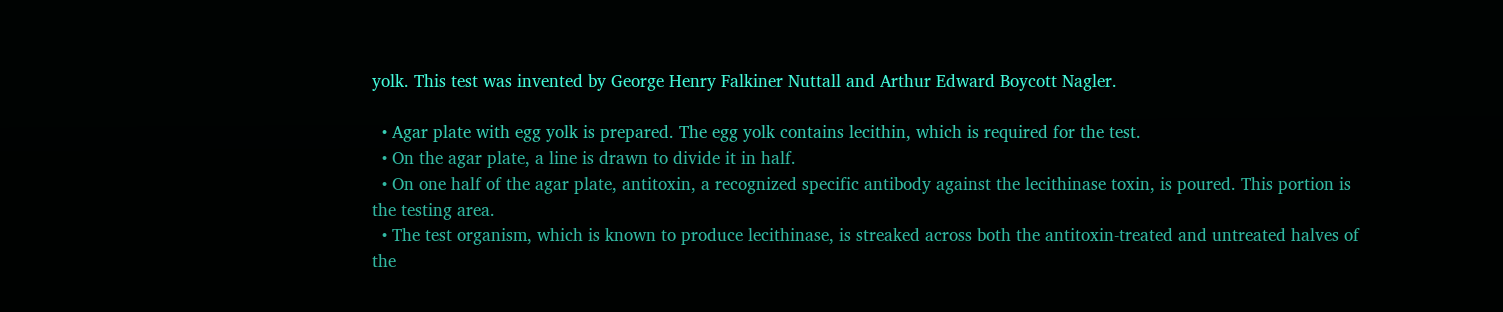yolk. This test was invented by George Henry Falkiner Nuttall and Arthur Edward Boycott Nagler.

  • Agar plate with egg yolk is prepared. The egg yolk contains lecithin, which is required for the test.
  • On the agar plate, a line is drawn to divide it in half.
  • On one half of the agar plate, antitoxin, a recognized specific antibody against the lecithinase toxin, is poured. This portion is the testing area.
  • The test organism, which is known to produce lecithinase, is streaked across both the antitoxin-treated and untreated halves of the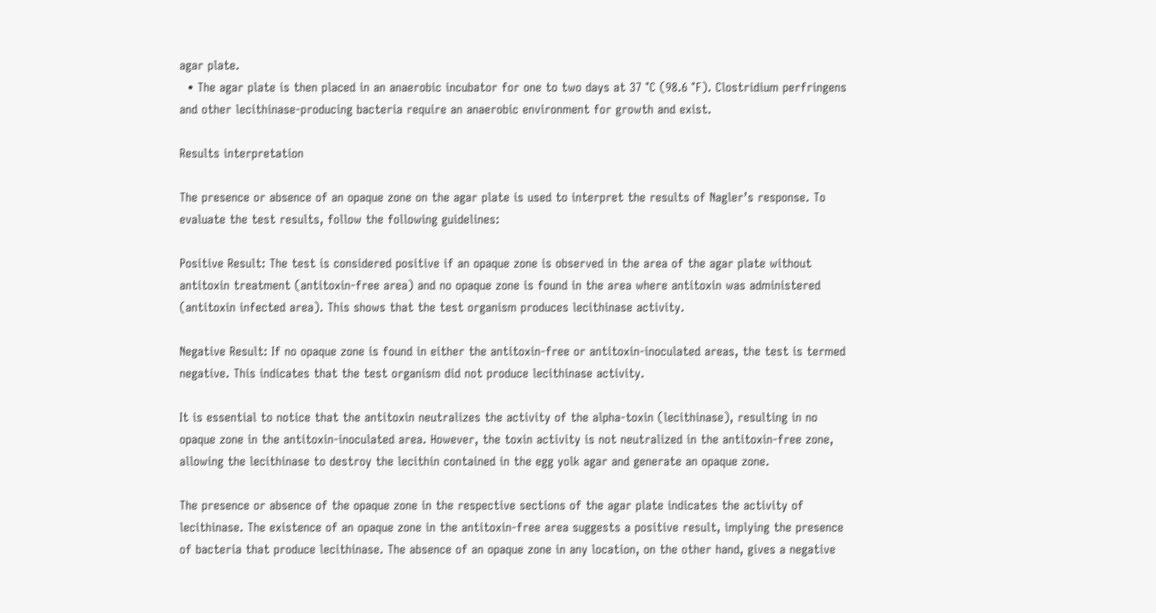agar plate.
  • The agar plate is then placed in an anaerobic incubator for one to two days at 37 °C (98.6 °F). Clostridium perfringens and other lecithinase-producing bacteria require an anaerobic environment for growth and exist.

Results interpretation

The presence or absence of an opaque zone on the agar plate is used to interpret the results of Nagler’s response. To evaluate the test results, follow the following guidelines:

Positive Result: The test is considered positive if an opaque zone is observed in the area of the agar plate without antitoxin treatment (antitoxin-free area) and no opaque zone is found in the area where antitoxin was administered (antitoxin infected area). This shows that the test organism produces lecithinase activity.

Negative Result: If no opaque zone is found in either the antitoxin-free or antitoxin-inoculated areas, the test is termed negative. This indicates that the test organism did not produce lecithinase activity.

It is essential to notice that the antitoxin neutralizes the activity of the alpha-toxin (lecithinase), resulting in no opaque zone in the antitoxin-inoculated area. However, the toxin activity is not neutralized in the antitoxin-free zone, allowing the lecithinase to destroy the lecithin contained in the egg yolk agar and generate an opaque zone.

The presence or absence of the opaque zone in the respective sections of the agar plate indicates the activity of lecithinase. The existence of an opaque zone in the antitoxin-free area suggests a positive result, implying the presence of bacteria that produce lecithinase. The absence of an opaque zone in any location, on the other hand, gives a negative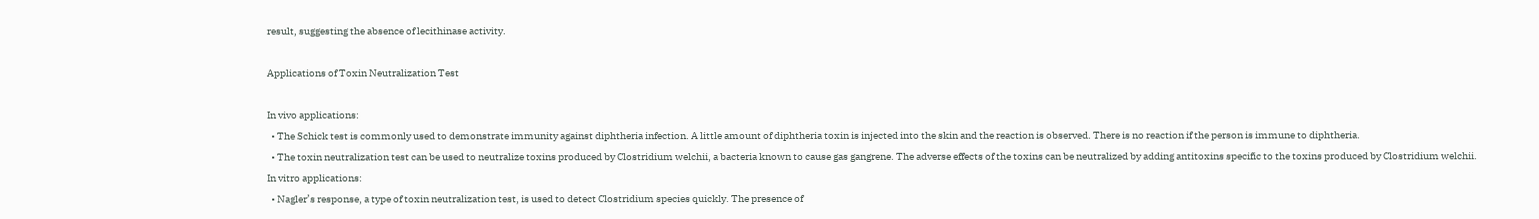result, suggesting the absence of lecithinase activity.

Applications of Toxin Neutralization Test

In vivo applications:
  • The Schick test is commonly used to demonstrate immunity against diphtheria infection. A little amount of diphtheria toxin is injected into the skin and the reaction is observed. There is no reaction if the person is immune to diphtheria.
  • The toxin neutralization test can be used to neutralize toxins produced by Clostridium welchii, a bacteria known to cause gas gangrene. The adverse effects of the toxins can be neutralized by adding antitoxins specific to the toxins produced by Clostridium welchii.
In vitro applications:
  • Nagler’s response, a type of toxin neutralization test, is used to detect Clostridium species quickly. The presence of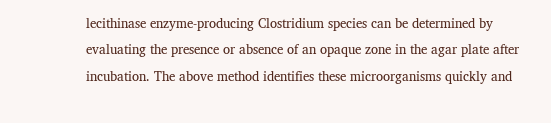lecithinase enzyme-producing Clostridium species can be determined by evaluating the presence or absence of an opaque zone in the agar plate after incubation. The above method identifies these microorganisms quickly and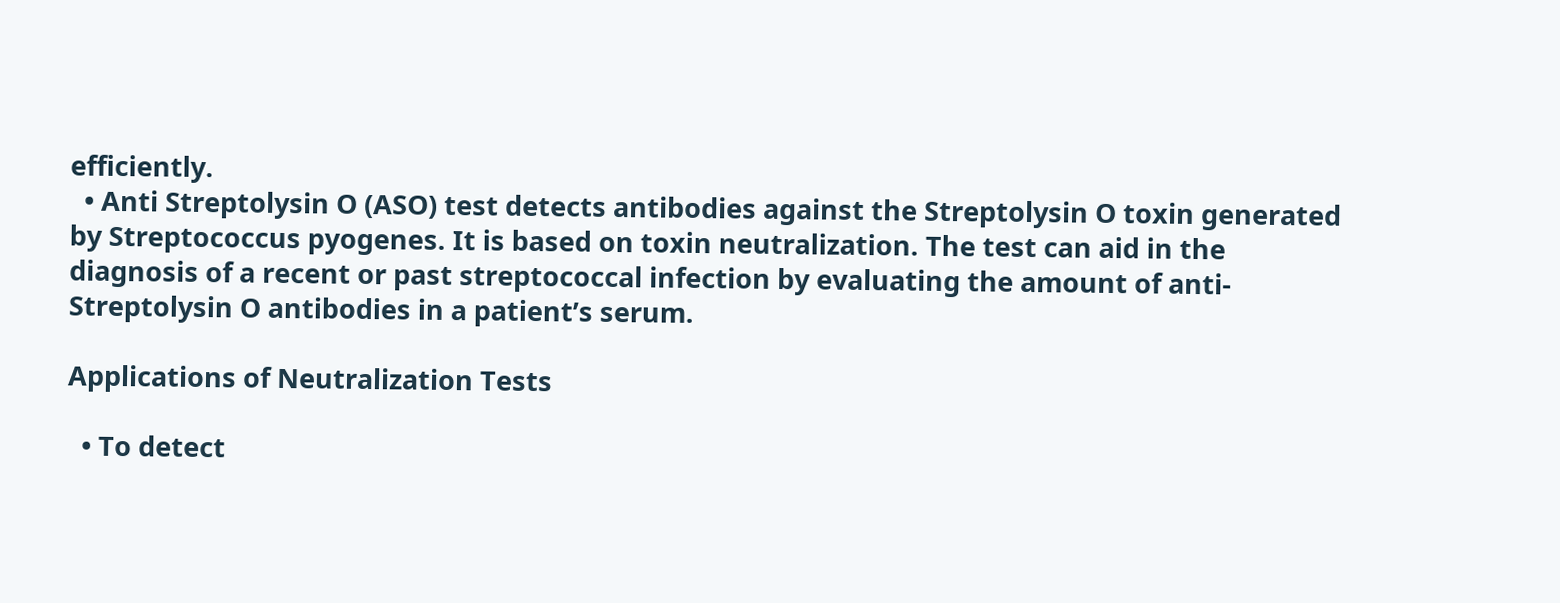efficiently.
  • Anti Streptolysin O (ASO) test detects antibodies against the Streptolysin O toxin generated by Streptococcus pyogenes. It is based on toxin neutralization. The test can aid in the diagnosis of a recent or past streptococcal infection by evaluating the amount of anti-Streptolysin O antibodies in a patient’s serum.

Applications of Neutralization Tests

  • To detect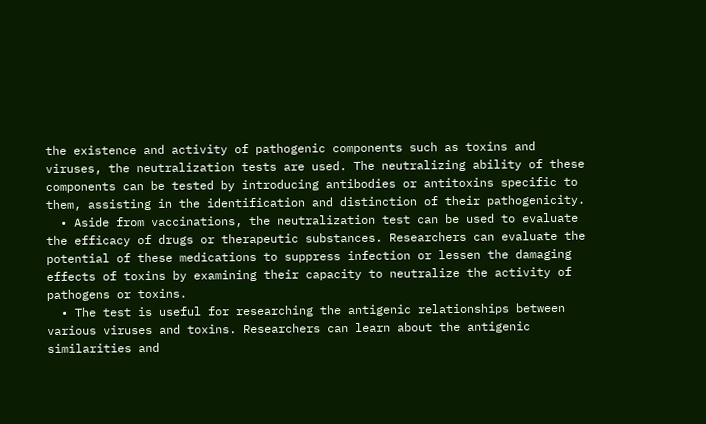the existence and activity of pathogenic components such as toxins and viruses, the neutralization tests are used. The neutralizing ability of these components can be tested by introducing antibodies or antitoxins specific to them, assisting in the identification and distinction of their pathogenicity.
  • Aside from vaccinations, the neutralization test can be used to evaluate the efficacy of drugs or therapeutic substances. Researchers can evaluate the potential of these medications to suppress infection or lessen the damaging effects of toxins by examining their capacity to neutralize the activity of pathogens or toxins.
  • The test is useful for researching the antigenic relationships between various viruses and toxins. Researchers can learn about the antigenic similarities and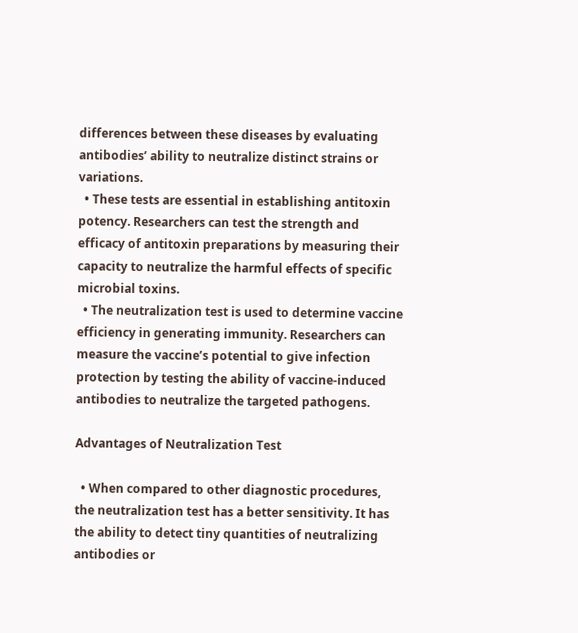differences between these diseases by evaluating antibodies’ ability to neutralize distinct strains or variations.
  • These tests are essential in establishing antitoxin potency. Researchers can test the strength and efficacy of antitoxin preparations by measuring their capacity to neutralize the harmful effects of specific microbial toxins.
  • The neutralization test is used to determine vaccine efficiency in generating immunity. Researchers can measure the vaccine’s potential to give infection protection by testing the ability of vaccine-induced antibodies to neutralize the targeted pathogens.

Advantages of Neutralization Test

  • When compared to other diagnostic procedures, the neutralization test has a better sensitivity. It has the ability to detect tiny quantities of neutralizing antibodies or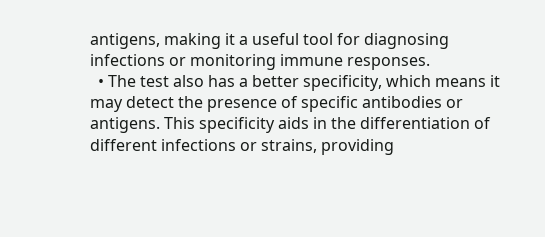antigens, making it a useful tool for diagnosing infections or monitoring immune responses.
  • The test also has a better specificity, which means it may detect the presence of specific antibodies or antigens. This specificity aids in the differentiation of different infections or strains, providing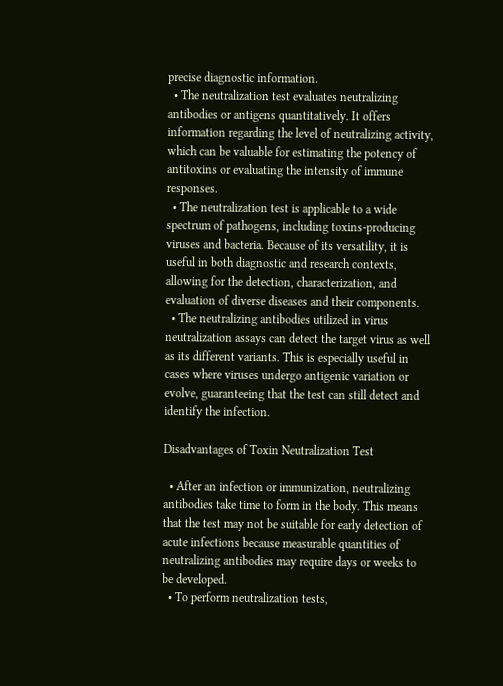precise diagnostic information.
  • The neutralization test evaluates neutralizing antibodies or antigens quantitatively. It offers information regarding the level of neutralizing activity, which can be valuable for estimating the potency of antitoxins or evaluating the intensity of immune responses.
  • The neutralization test is applicable to a wide spectrum of pathogens, including toxins-producing viruses and bacteria. Because of its versatility, it is useful in both diagnostic and research contexts, allowing for the detection, characterization, and evaluation of diverse diseases and their components.
  • The neutralizing antibodies utilized in virus neutralization assays can detect the target virus as well as its different variants. This is especially useful in cases where viruses undergo antigenic variation or evolve, guaranteeing that the test can still detect and identify the infection.

Disadvantages of Toxin Neutralization Test

  • After an infection or immunization, neutralizing antibodies take time to form in the body. This means that the test may not be suitable for early detection of acute infections because measurable quantities of neutralizing antibodies may require days or weeks to be developed.
  • To perform neutralization tests,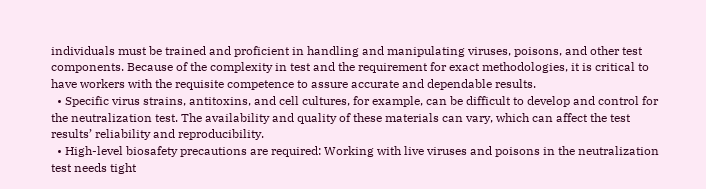individuals must be trained and proficient in handling and manipulating viruses, poisons, and other test components. Because of the complexity in test and the requirement for exact methodologies, it is critical to have workers with the requisite competence to assure accurate and dependable results.
  • Specific virus strains, antitoxins, and cell cultures, for example, can be difficult to develop and control for the neutralization test. The availability and quality of these materials can vary, which can affect the test results’ reliability and reproducibility.
  • High-level biosafety precautions are required: Working with live viruses and poisons in the neutralization test needs tight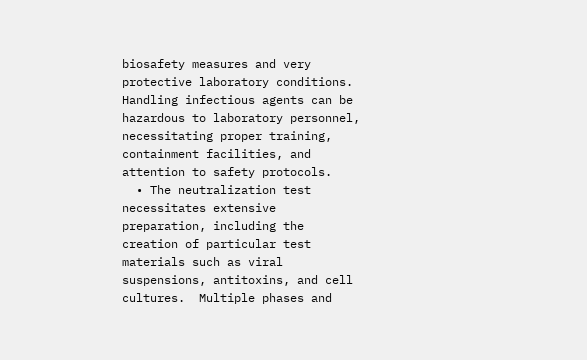biosafety measures and very protective laboratory conditions. Handling infectious agents can be hazardous to laboratory personnel, necessitating proper training, containment facilities, and attention to safety protocols.
  • The neutralization test necessitates extensive preparation, including the creation of particular test materials such as viral suspensions, antitoxins, and cell cultures.  Multiple phases and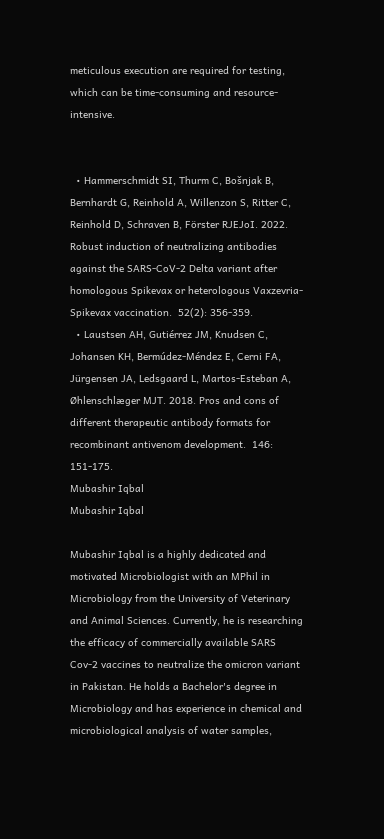meticulous execution are required for testing, which can be time-consuming and resource-intensive.


  • Hammerschmidt SI, Thurm C, Bošnjak B, Bernhardt G, Reinhold A, Willenzon S, Ritter C, Reinhold D, Schraven B, Förster RJEJoI. 2022. Robust induction of neutralizing antibodies against the SARS‐CoV‐2 Delta variant after homologous Spikevax or heterologous Vaxzevria‐Spikevax vaccination.  52(2): 356-359.
  • Laustsen AH, Gutiérrez JM, Knudsen C, Johansen KH, Bermúdez-Méndez E, Cerni FA, Jürgensen JA, Ledsgaard L, Martos-Esteban A, Øhlenschlæger MJT. 2018. Pros and cons of different therapeutic antibody formats for recombinant antivenom development.  146: 151-175.
Mubashir Iqbal
Mubashir Iqbal

Mubashir Iqbal is a highly dedicated and motivated Microbiologist with an MPhil in Microbiology from the University of Veterinary and Animal Sciences. Currently, he is researching the efficacy of commercially available SARS Cov-2 vaccines to neutralize the omicron variant in Pakistan. He holds a Bachelor's degree in Microbiology and has experience in chemical and microbiological analysis of water samples,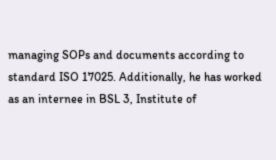managing SOPs and documents according to standard ISO 17025. Additionally, he has worked as an internee in BSL 3, Institute of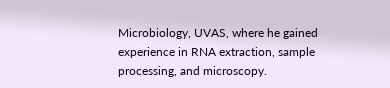Microbiology, UVAS, where he gained experience in RNA extraction, sample processing, and microscopy.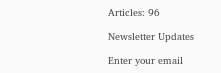Articles: 96

Newsletter Updates

Enter your email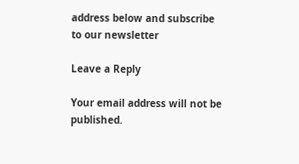address below and subscribe to our newsletter

Leave a Reply

Your email address will not be published.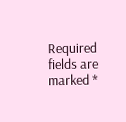Required fields are marked *